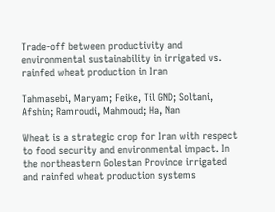Trade-off between productivity and environmental sustainability in irrigated vs. rainfed wheat production in Iran

Tahmasebi, Maryam; Feike, Til GND; Soltani, Afshin; Ramroudi, Mahmoud; Ha, Nan

Wheat is a strategic crop for Iran with respect to food security and environmental impact. In the northeastern Golestan Province irrigated and rainfed wheat production systems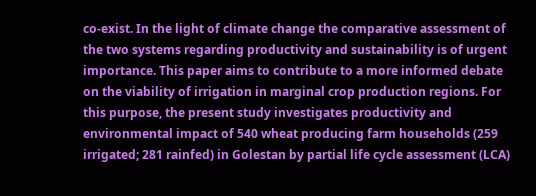co-exist. In the light of climate change the comparative assessment of the two systems regarding productivity and sustainability is of urgent importance. This paper aims to contribute to a more informed debate on the viability of irrigation in marginal crop production regions. For this purpose, the present study investigates productivity and environmental impact of 540 wheat producing farm households (259 irrigated; 281 rainfed) in Golestan by partial life cycle assessment (LCA)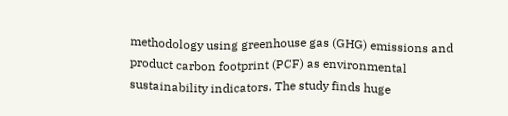methodology using greenhouse gas (GHG) emissions and product carbon footprint (PCF) as environmental sustainability indicators. The study finds huge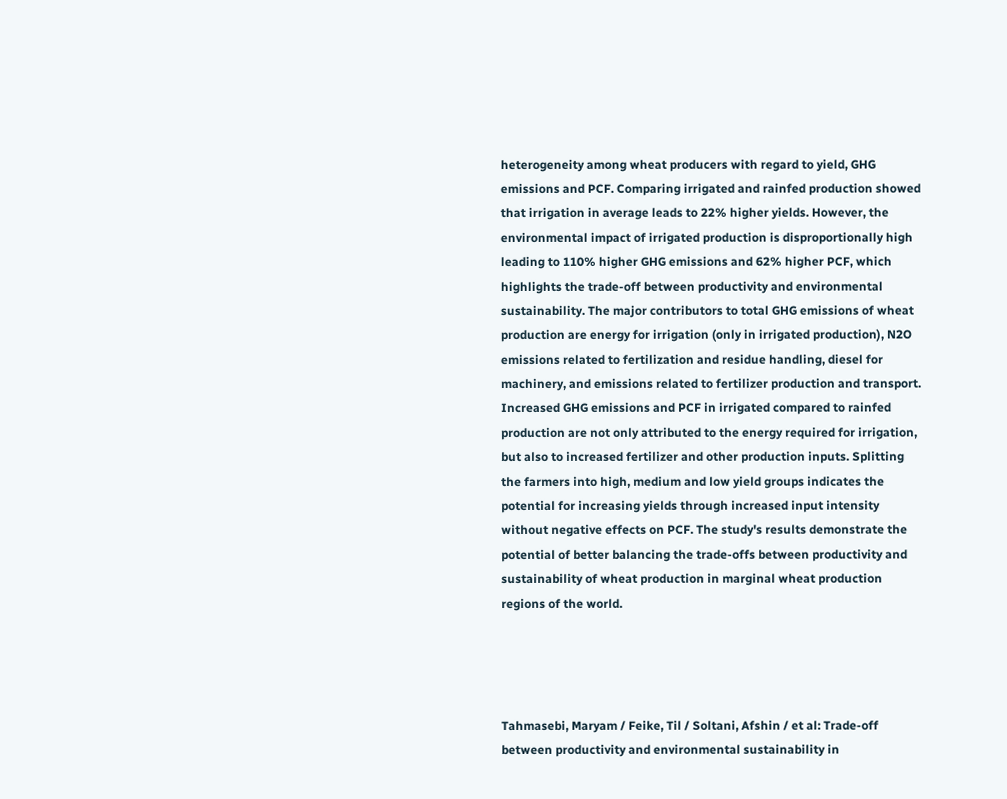heterogeneity among wheat producers with regard to yield, GHG emissions and PCF. Comparing irrigated and rainfed production showed that irrigation in average leads to 22% higher yields. However, the environmental impact of irrigated production is disproportionally high leading to 110% higher GHG emissions and 62% higher PCF, which highlights the trade-off between productivity and environmental sustainability. The major contributors to total GHG emissions of wheat production are energy for irrigation (only in irrigated production), N2O emissions related to fertilization and residue handling, diesel for machinery, and emissions related to fertilizer production and transport. Increased GHG emissions and PCF in irrigated compared to rainfed production are not only attributed to the energy required for irrigation, but also to increased fertilizer and other production inputs. Splitting the farmers into high, medium and low yield groups indicates the potential for increasing yields through increased input intensity without negative effects on PCF. The study's results demonstrate the potential of better balancing the trade-offs between productivity and sustainability of wheat production in marginal wheat production regions of the world.




Tahmasebi, Maryam / Feike, Til / Soltani, Afshin / et al: Trade-off between productivity and environmental sustainability in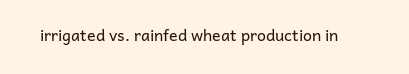irrigated vs. rainfed wheat production in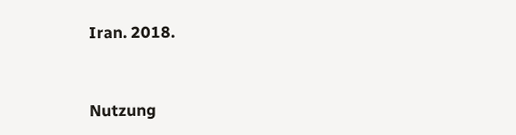Iran. 2018.


Nutzung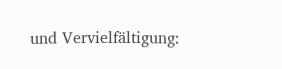und Vervielfältigung: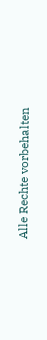Alle Rechte vorbehalten